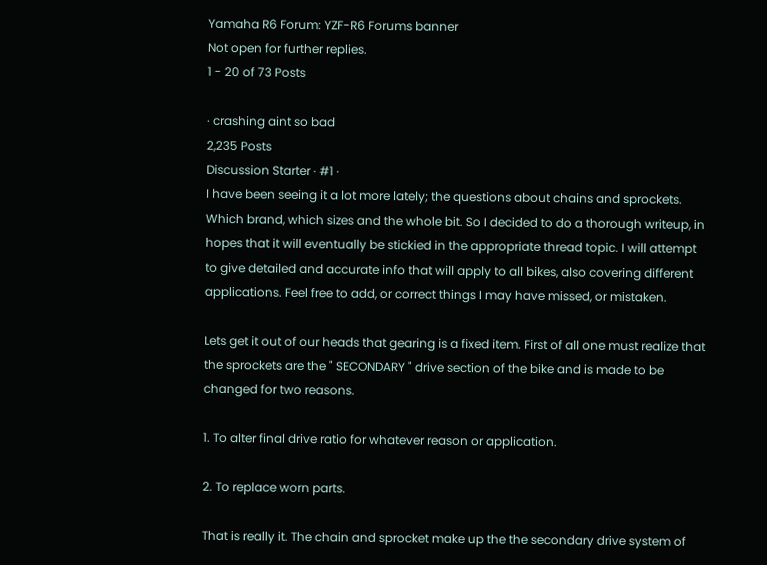Yamaha R6 Forum: YZF-R6 Forums banner
Not open for further replies.
1 - 20 of 73 Posts

· crashing aint so bad
2,235 Posts
Discussion Starter · #1 ·
I have been seeing it a lot more lately; the questions about chains and sprockets. Which brand, which sizes and the whole bit. So I decided to do a thorough writeup, in hopes that it will eventually be stickied in the appropriate thread topic. I will attempt to give detailed and accurate info that will apply to all bikes, also covering different applications. Feel free to add, or correct things I may have missed, or mistaken.

Lets get it out of our heads that gearing is a fixed item. First of all one must realize that the sprockets are the " SECONDARY " drive section of the bike and is made to be changed for two reasons.

1. To alter final drive ratio for whatever reason or application.

2. To replace worn parts.

That is really it. The chain and sprocket make up the the secondary drive system of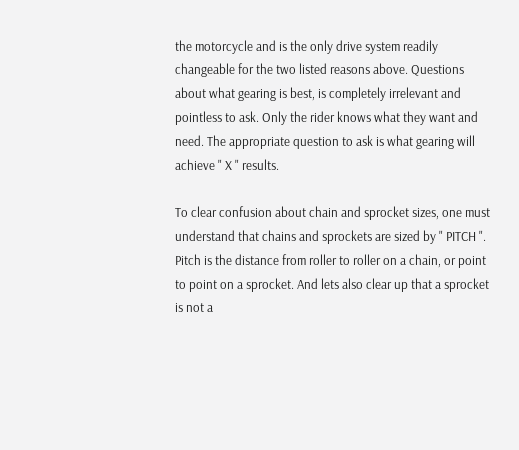the motorcycle and is the only drive system readily changeable for the two listed reasons above. Questions about what gearing is best, is completely irrelevant and pointless to ask. Only the rider knows what they want and need. The appropriate question to ask is what gearing will achieve " X " results.

To clear confusion about chain and sprocket sizes, one must understand that chains and sprockets are sized by " PITCH ". Pitch is the distance from roller to roller on a chain, or point to point on a sprocket. And lets also clear up that a sprocket is not a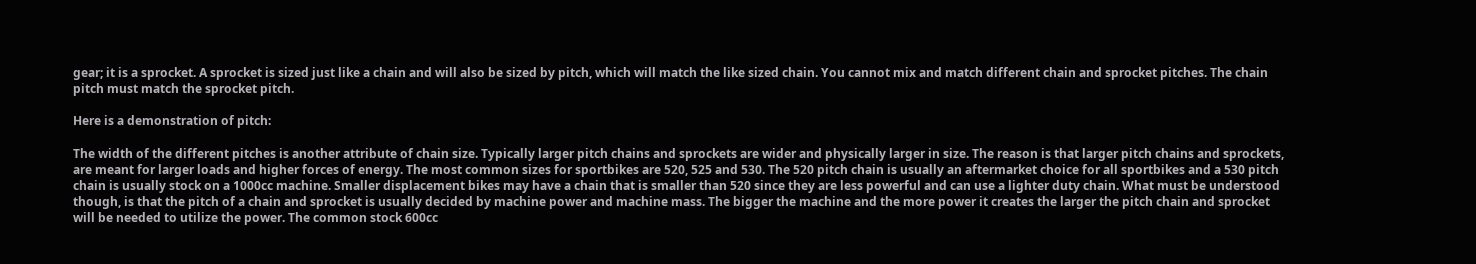gear; it is a sprocket. A sprocket is sized just like a chain and will also be sized by pitch, which will match the like sized chain. You cannot mix and match different chain and sprocket pitches. The chain pitch must match the sprocket pitch.

Here is a demonstration of pitch:

The width of the different pitches is another attribute of chain size. Typically larger pitch chains and sprockets are wider and physically larger in size. The reason is that larger pitch chains and sprockets, are meant for larger loads and higher forces of energy. The most common sizes for sportbikes are 520, 525 and 530. The 520 pitch chain is usually an aftermarket choice for all sportbikes and a 530 pitch chain is usually stock on a 1000cc machine. Smaller displacement bikes may have a chain that is smaller than 520 since they are less powerful and can use a lighter duty chain. What must be understood though, is that the pitch of a chain and sprocket is usually decided by machine power and machine mass. The bigger the machine and the more power it creates the larger the pitch chain and sprocket will be needed to utilize the power. The common stock 600cc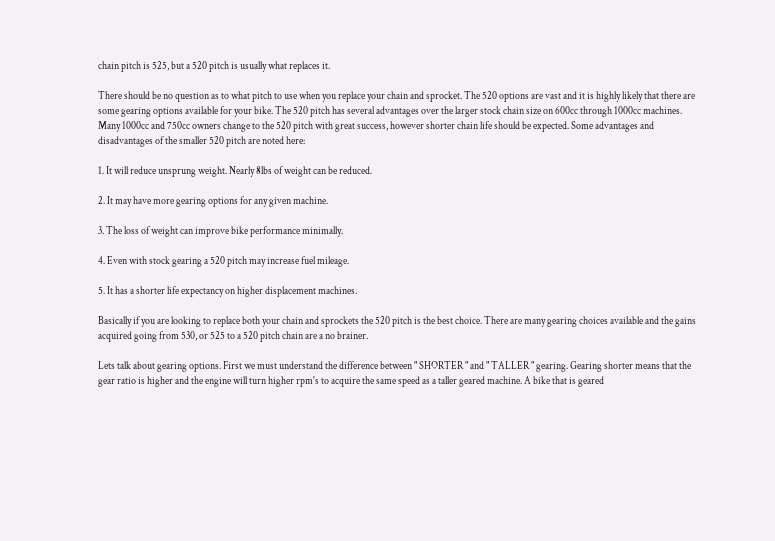chain pitch is 525, but a 520 pitch is usually what replaces it.

There should be no question as to what pitch to use when you replace your chain and sprocket. The 520 options are vast and it is highly likely that there are some gearing options available for your bike. The 520 pitch has several advantages over the larger stock chain size on 600cc through 1000cc machines. Many 1000cc and 750cc owners change to the 520 pitch with great success, however shorter chain life should be expected. Some advantages and disadvantages of the smaller 520 pitch are noted here:

1. It will reduce unsprung weight. Nearly 8lbs of weight can be reduced.

2. It may have more gearing options for any given machine.

3. The loss of weight can improve bike performance minimally.

4. Even with stock gearing a 520 pitch may increase fuel mileage.

5. It has a shorter life expectancy on higher displacement machines.

Basically if you are looking to replace both your chain and sprockets the 520 pitch is the best choice. There are many gearing choices available and the gains acquired going from 530, or 525 to a 520 pitch chain are a no brainer.

Lets talk about gearing options. First we must understand the difference between " SHORTER " and " TALLER " gearing. Gearing shorter means that the gear ratio is higher and the engine will turn higher rpm's to acquire the same speed as a taller geared machine. A bike that is geared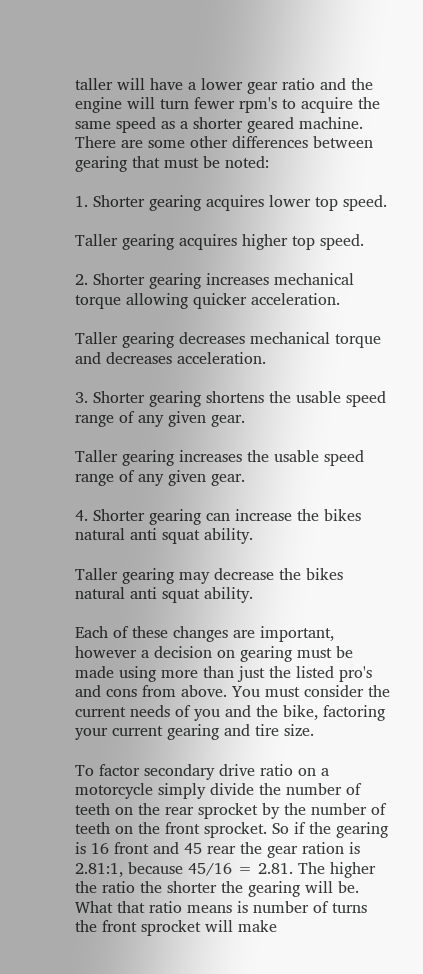taller will have a lower gear ratio and the engine will turn fewer rpm's to acquire the same speed as a shorter geared machine. There are some other differences between gearing that must be noted:

1. Shorter gearing acquires lower top speed.

Taller gearing acquires higher top speed.

2. Shorter gearing increases mechanical torque allowing quicker acceleration.

Taller gearing decreases mechanical torque and decreases acceleration.

3. Shorter gearing shortens the usable speed range of any given gear.

Taller gearing increases the usable speed range of any given gear.

4. Shorter gearing can increase the bikes natural anti squat ability.

Taller gearing may decrease the bikes natural anti squat ability.

Each of these changes are important, however a decision on gearing must be made using more than just the listed pro's and cons from above. You must consider the current needs of you and the bike, factoring your current gearing and tire size.

To factor secondary drive ratio on a motorcycle simply divide the number of teeth on the rear sprocket by the number of teeth on the front sprocket. So if the gearing is 16 front and 45 rear the gear ration is 2.81:1, because 45/16 = 2.81. The higher the ratio the shorter the gearing will be. What that ratio means is number of turns the front sprocket will make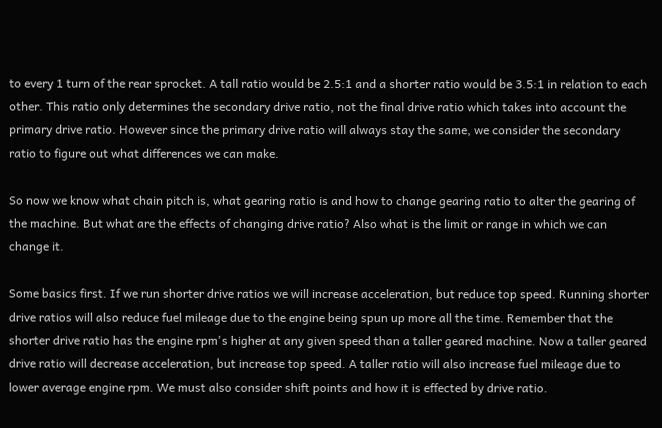to every 1 turn of the rear sprocket. A tall ratio would be 2.5:1 and a shorter ratio would be 3.5:1 in relation to each other. This ratio only determines the secondary drive ratio, not the final drive ratio which takes into account the primary drive ratio. However since the primary drive ratio will always stay the same, we consider the secondary ratio to figure out what differences we can make.

So now we know what chain pitch is, what gearing ratio is and how to change gearing ratio to alter the gearing of the machine. But what are the effects of changing drive ratio? Also what is the limit or range in which we can change it.

Some basics first. If we run shorter drive ratios we will increase acceleration, but reduce top speed. Running shorter drive ratios will also reduce fuel mileage due to the engine being spun up more all the time. Remember that the shorter drive ratio has the engine rpm's higher at any given speed than a taller geared machine. Now a taller geared drive ratio will decrease acceleration, but increase top speed. A taller ratio will also increase fuel mileage due to lower average engine rpm. We must also consider shift points and how it is effected by drive ratio.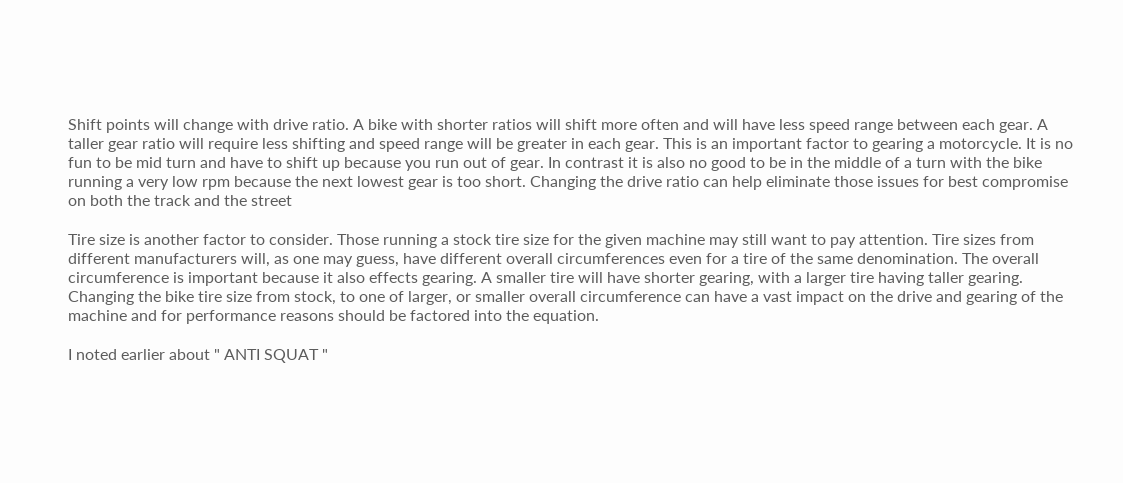Shift points will change with drive ratio. A bike with shorter ratios will shift more often and will have less speed range between each gear. A taller gear ratio will require less shifting and speed range will be greater in each gear. This is an important factor to gearing a motorcycle. It is no fun to be mid turn and have to shift up because you run out of gear. In contrast it is also no good to be in the middle of a turn with the bike running a very low rpm because the next lowest gear is too short. Changing the drive ratio can help eliminate those issues for best compromise on both the track and the street

Tire size is another factor to consider. Those running a stock tire size for the given machine may still want to pay attention. Tire sizes from different manufacturers will, as one may guess, have different overall circumferences even for a tire of the same denomination. The overall circumference is important because it also effects gearing. A smaller tire will have shorter gearing, with a larger tire having taller gearing. Changing the bike tire size from stock, to one of larger, or smaller overall circumference can have a vast impact on the drive and gearing of the machine and for performance reasons should be factored into the equation.

I noted earlier about " ANTI SQUAT "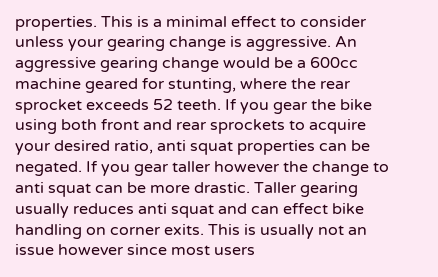properties. This is a minimal effect to consider unless your gearing change is aggressive. An aggressive gearing change would be a 600cc machine geared for stunting, where the rear sprocket exceeds 52 teeth. If you gear the bike using both front and rear sprockets to acquire your desired ratio, anti squat properties can be negated. If you gear taller however the change to anti squat can be more drastic. Taller gearing usually reduces anti squat and can effect bike handling on corner exits. This is usually not an issue however since most users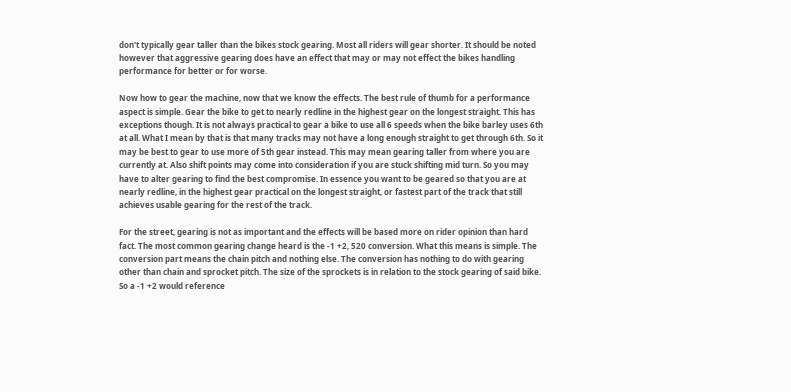don't typically gear taller than the bikes stock gearing. Most all riders will gear shorter. It should be noted however that aggressive gearing does have an effect that may or may not effect the bikes handling performance for better or for worse.

Now how to gear the machine, now that we know the effects. The best rule of thumb for a performance aspect is simple. Gear the bike to get to nearly redline in the highest gear on the longest straight. This has exceptions though. It is not always practical to gear a bike to use all 6 speeds when the bike barley uses 6th at all. What I mean by that is that many tracks may not have a long enough straight to get through 6th. So it may be best to gear to use more of 5th gear instead. This may mean gearing taller from where you are currently at. Also shift points may come into consideration if you are stuck shifting mid turn. So you may have to alter gearing to find the best compromise. In essence you want to be geared so that you are at nearly redline, in the highest gear practical on the longest straight, or fastest part of the track that still achieves usable gearing for the rest of the track.

For the street, gearing is not as important and the effects will be based more on rider opinion than hard fact. The most common gearing change heard is the -1 +2, 520 conversion. What this means is simple. The conversion part means the chain pitch and nothing else. The conversion has nothing to do with gearing other than chain and sprocket pitch. The size of the sprockets is in relation to the stock gearing of said bike. So a -1 +2 would reference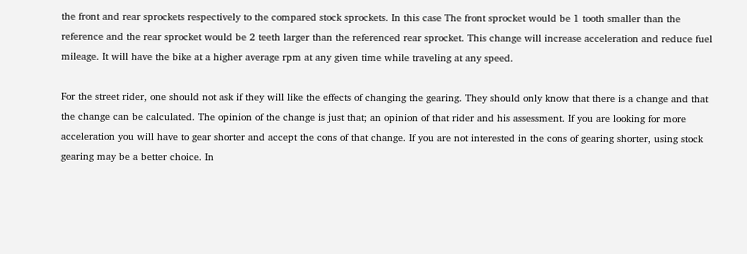the front and rear sprockets respectively to the compared stock sprockets. In this case The front sprocket would be 1 tooth smaller than the reference and the rear sprocket would be 2 teeth larger than the referenced rear sprocket. This change will increase acceleration and reduce fuel mileage. It will have the bike at a higher average rpm at any given time while traveling at any speed.

For the street rider, one should not ask if they will like the effects of changing the gearing. They should only know that there is a change and that the change can be calculated. The opinion of the change is just that; an opinion of that rider and his assessment. If you are looking for more acceleration you will have to gear shorter and accept the cons of that change. If you are not interested in the cons of gearing shorter, using stock gearing may be a better choice. In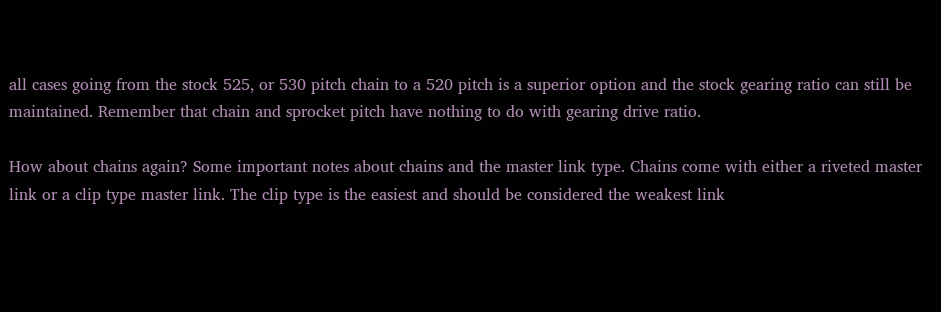all cases going from the stock 525, or 530 pitch chain to a 520 pitch is a superior option and the stock gearing ratio can still be maintained. Remember that chain and sprocket pitch have nothing to do with gearing drive ratio.

How about chains again? Some important notes about chains and the master link type. Chains come with either a riveted master link or a clip type master link. The clip type is the easiest and should be considered the weakest link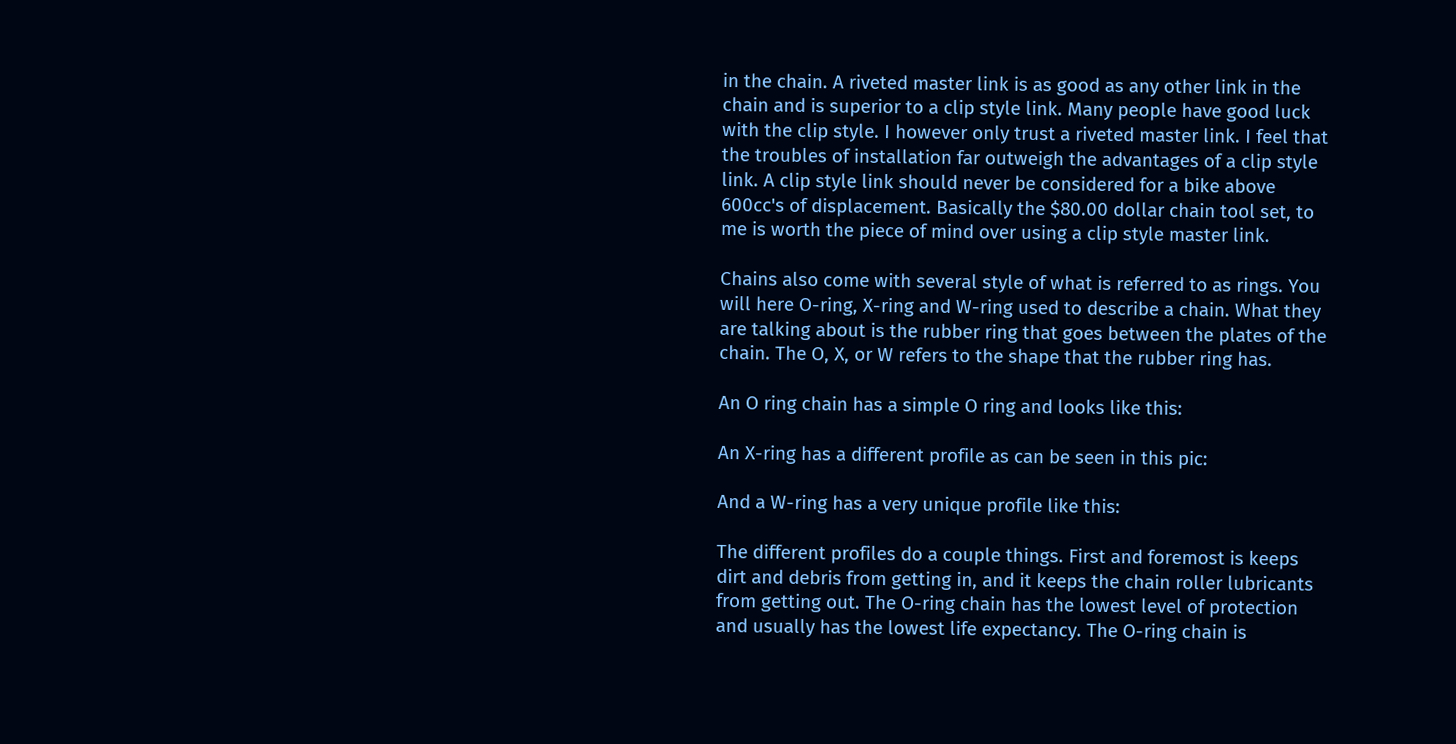in the chain. A riveted master link is as good as any other link in the chain and is superior to a clip style link. Many people have good luck with the clip style. I however only trust a riveted master link. I feel that the troubles of installation far outweigh the advantages of a clip style link. A clip style link should never be considered for a bike above 600cc's of displacement. Basically the $80.00 dollar chain tool set, to me is worth the piece of mind over using a clip style master link.

Chains also come with several style of what is referred to as rings. You will here O-ring, X-ring and W-ring used to describe a chain. What they are talking about is the rubber ring that goes between the plates of the chain. The O, X, or W refers to the shape that the rubber ring has.

An O ring chain has a simple O ring and looks like this:

An X-ring has a different profile as can be seen in this pic:

And a W-ring has a very unique profile like this:

The different profiles do a couple things. First and foremost is keeps dirt and debris from getting in, and it keeps the chain roller lubricants from getting out. The O-ring chain has the lowest level of protection and usually has the lowest life expectancy. The O-ring chain is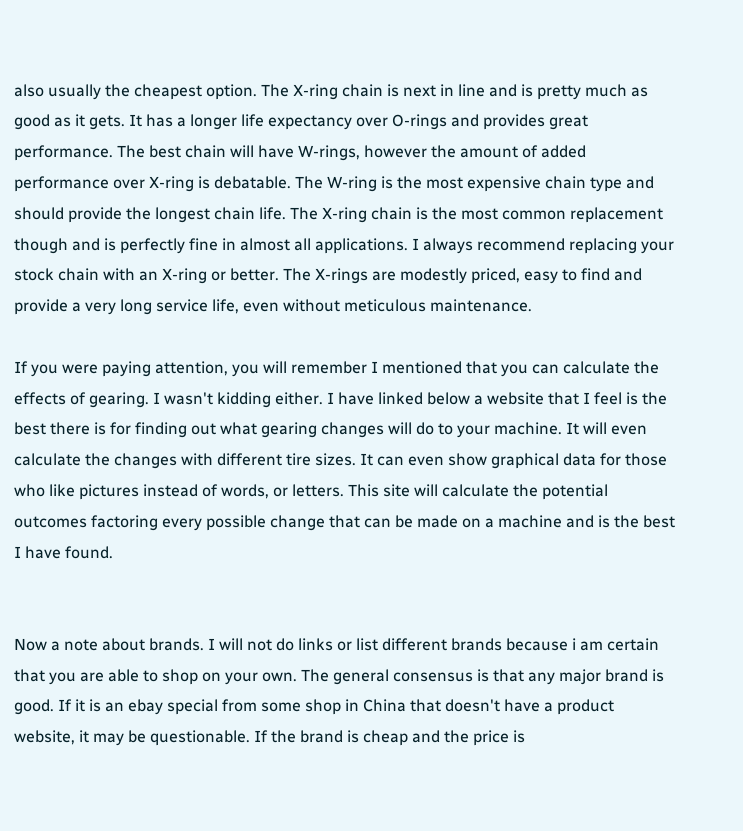also usually the cheapest option. The X-ring chain is next in line and is pretty much as good as it gets. It has a longer life expectancy over O-rings and provides great performance. The best chain will have W-rings, however the amount of added performance over X-ring is debatable. The W-ring is the most expensive chain type and should provide the longest chain life. The X-ring chain is the most common replacement though and is perfectly fine in almost all applications. I always recommend replacing your stock chain with an X-ring or better. The X-rings are modestly priced, easy to find and provide a very long service life, even without meticulous maintenance.

If you were paying attention, you will remember I mentioned that you can calculate the effects of gearing. I wasn't kidding either. I have linked below a website that I feel is the best there is for finding out what gearing changes will do to your machine. It will even calculate the changes with different tire sizes. It can even show graphical data for those who like pictures instead of words, or letters. This site will calculate the potential outcomes factoring every possible change that can be made on a machine and is the best I have found.


Now a note about brands. I will not do links or list different brands because i am certain that you are able to shop on your own. The general consensus is that any major brand is good. If it is an ebay special from some shop in China that doesn't have a product website, it may be questionable. If the brand is cheap and the price is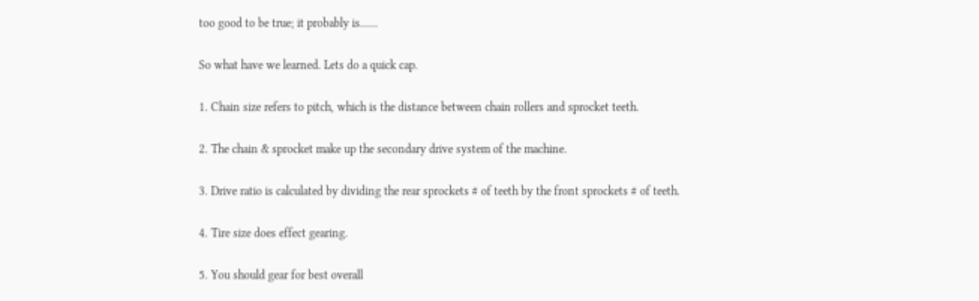too good to be true; it probably is......

So what have we learned. Lets do a quick cap.

1. Chain size refers to pitch, which is the distance between chain rollers and sprocket teeth.

2. The chain & sprocket make up the secondary drive system of the machine.

3. Drive ratio is calculated by dividing the rear sprockets # of teeth by the front sprockets # of teeth.

4. Tire size does effect gearing.

5. You should gear for best overall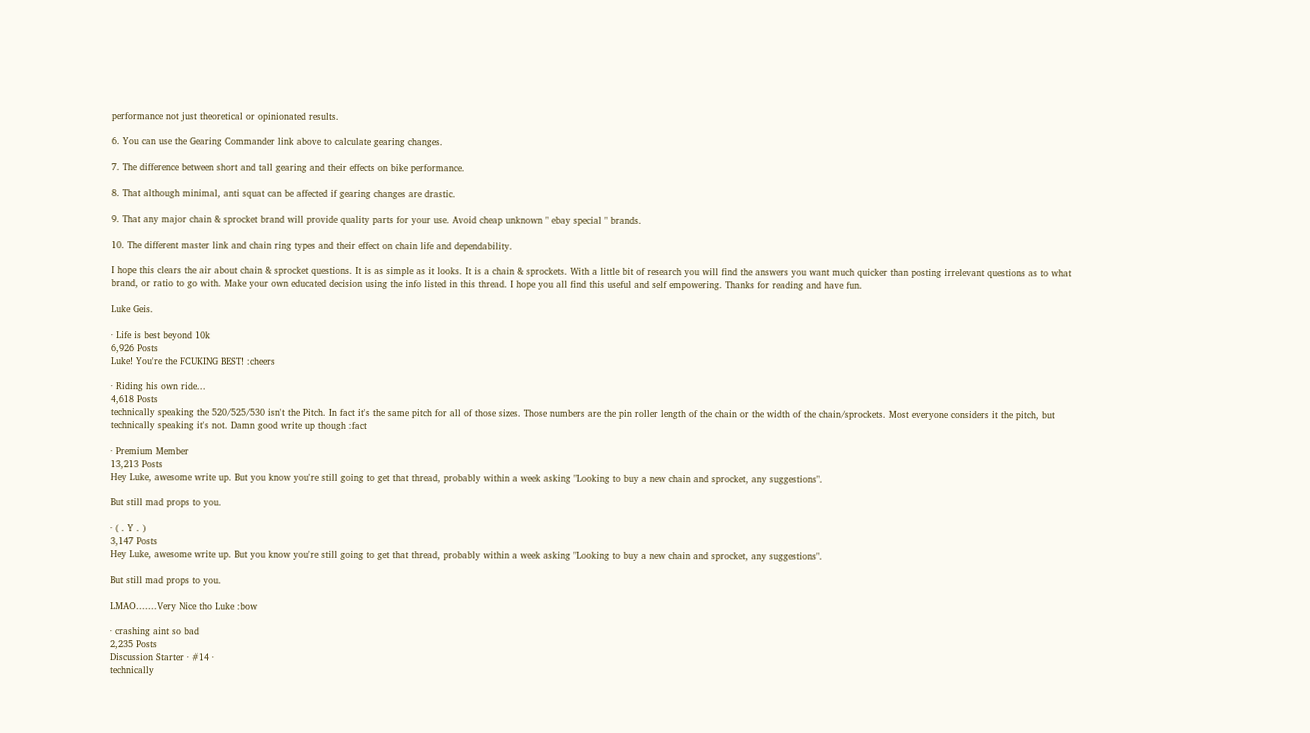performance not just theoretical or opinionated results.

6. You can use the Gearing Commander link above to calculate gearing changes.

7. The difference between short and tall gearing and their effects on bike performance.

8. That although minimal, anti squat can be affected if gearing changes are drastic.

9. That any major chain & sprocket brand will provide quality parts for your use. Avoid cheap unknown " ebay special " brands.

10. The different master link and chain ring types and their effect on chain life and dependability.

I hope this clears the air about chain & sprocket questions. It is as simple as it looks. It is a chain & sprockets. With a little bit of research you will find the answers you want much quicker than posting irrelevant questions as to what brand, or ratio to go with. Make your own educated decision using the info listed in this thread. I hope you all find this useful and self empowering. Thanks for reading and have fun.

Luke Geis.

· Life is best beyond 10k
6,926 Posts
Luke! You're the FCUKING BEST! :cheers

· Riding his own ride...
4,618 Posts
technically speaking the 520/525/530 isn't the Pitch. In fact it's the same pitch for all of those sizes. Those numbers are the pin roller length of the chain or the width of the chain/sprockets. Most everyone considers it the pitch, but technically speaking it's not. Damn good write up though :fact

· Premium Member
13,213 Posts
Hey Luke, awesome write up. But you know you're still going to get that thread, probably within a week asking "Looking to buy a new chain and sprocket, any suggestions".

But still mad props to you.

· ( . Y . )
3,147 Posts
Hey Luke, awesome write up. But you know you're still going to get that thread, probably within a week asking "Looking to buy a new chain and sprocket, any suggestions".

But still mad props to you.

LMAO.......Very Nice tho Luke :bow

· crashing aint so bad
2,235 Posts
Discussion Starter · #14 ·
technically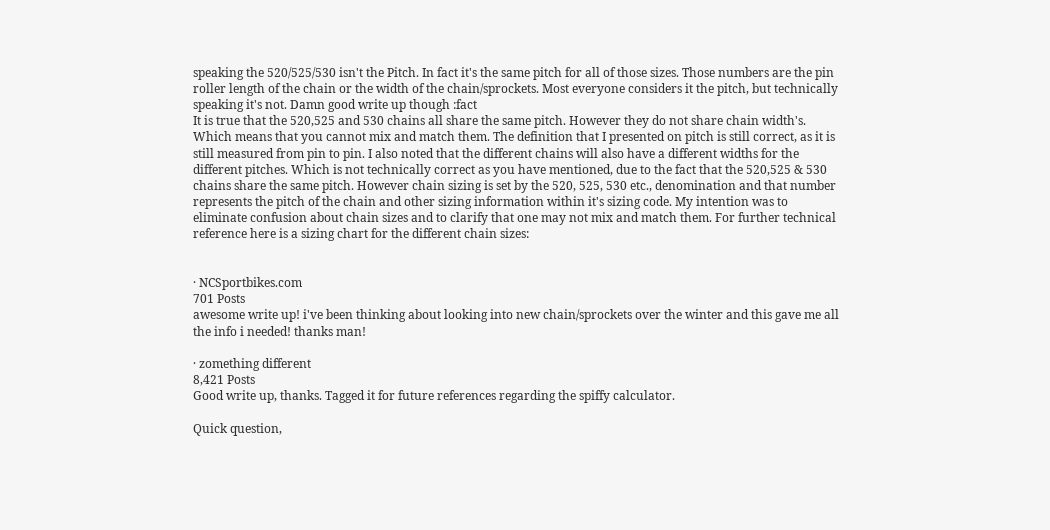speaking the 520/525/530 isn't the Pitch. In fact it's the same pitch for all of those sizes. Those numbers are the pin roller length of the chain or the width of the chain/sprockets. Most everyone considers it the pitch, but technically speaking it's not. Damn good write up though :fact
It is true that the 520,525 and 530 chains all share the same pitch. However they do not share chain width's. Which means that you cannot mix and match them. The definition that I presented on pitch is still correct, as it is still measured from pin to pin. I also noted that the different chains will also have a different widths for the different pitches. Which is not technically correct as you have mentioned, due to the fact that the 520,525 & 530 chains share the same pitch. However chain sizing is set by the 520, 525, 530 etc., denomination and that number represents the pitch of the chain and other sizing information within it's sizing code. My intention was to eliminate confusion about chain sizes and to clarify that one may not mix and match them. For further technical reference here is a sizing chart for the different chain sizes:


· NCSportbikes.com
701 Posts
awesome write up! i've been thinking about looking into new chain/sprockets over the winter and this gave me all the info i needed! thanks man!

· zomething different
8,421 Posts
Good write up, thanks. Tagged it for future references regarding the spiffy calculator.

Quick question,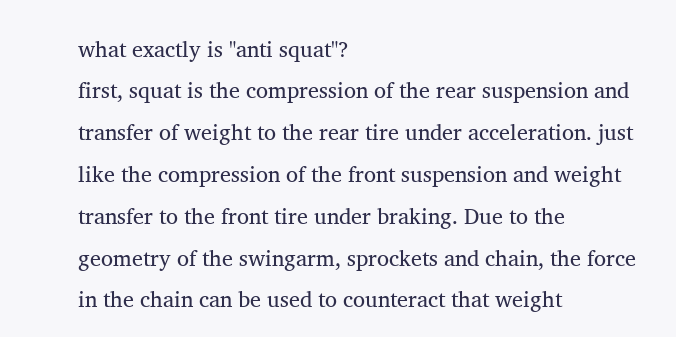what exactly is "anti squat"?
first, squat is the compression of the rear suspension and transfer of weight to the rear tire under acceleration. just like the compression of the front suspension and weight transfer to the front tire under braking. Due to the geometry of the swingarm, sprockets and chain, the force in the chain can be used to counteract that weight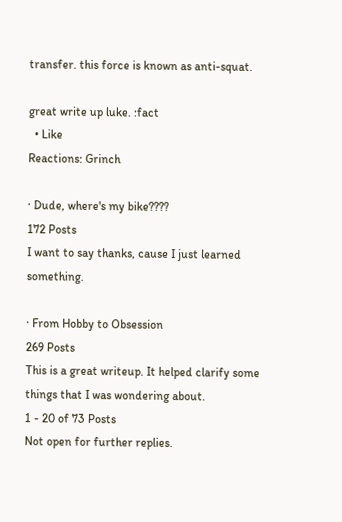transfer. this force is known as anti-squat.

great write up luke. :fact
  • Like
Reactions: Grinch

· Dude, where's my bike????
172 Posts
I want to say thanks, cause I just learned something.

· From Hobby to Obsession
269 Posts
This is a great writeup. It helped clarify some things that I was wondering about.
1 - 20 of 73 Posts
Not open for further replies.